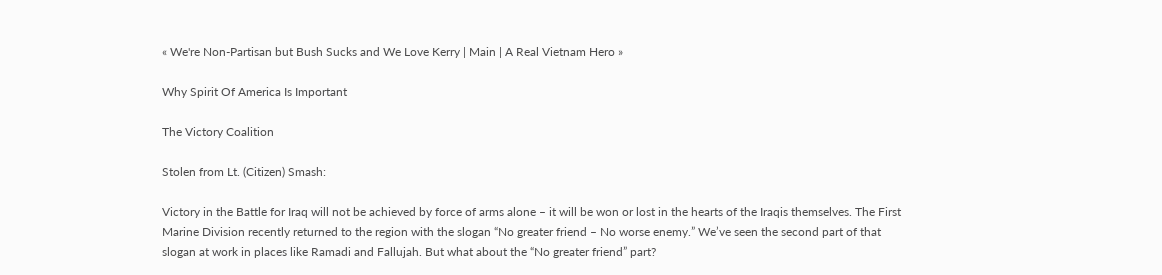« We're Non-Partisan but Bush Sucks and We Love Kerry | Main | A Real Vietnam Hero »

Why Spirit Of America Is Important

The Victory Coalition

Stolen from Lt. (Citizen) Smash:

Victory in the Battle for Iraq will not be achieved by force of arms alone – it will be won or lost in the hearts of the Iraqis themselves. The First Marine Division recently returned to the region with the slogan “No greater friend – No worse enemy.” We’ve seen the second part of that slogan at work in places like Ramadi and Fallujah. But what about the “No greater friend” part?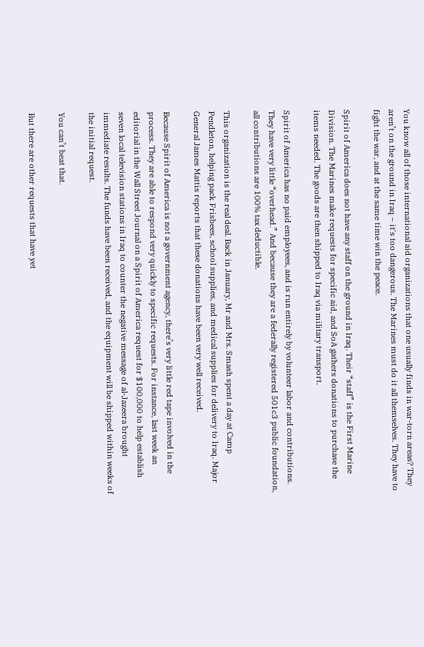You know all of those international aid organizations that one usually finds in war-torn areas? They aren’t on the ground in Iraq – it's too dangerous. The Marines must do it all themselves. They have to fight the war, and at the same time win the peace.

Spirit of America does not have any staff on the ground in Iraq. Their “staff” is the First Marine Division. The Marines make requests for specific aid, and SoA gathers donations to purchase the items needed. The goods are then shipped to Iraq via military transport.

Spirit of America has no paid employees, and is run entirely by volunteer labor and contributions. They have very little “overhead.” And because they are a federally registered 501c3 public foundation, all contributions are 100% tax deductible.

This organization is the real deal. Back in January, Mr and Mrs. Smash spent a day at Camp Pendleton, helping pack Frisbees, school supplies, and medical supplies for delivery to Iraq. Major General James Mattis reports that these donations have been very well received.

Because Spirit of America is not a government agency, there’s very little red tape involved in the process. They are able to respond very quickly to specific requests. For instance, last week an editorial in the Wall Street Journal on a Spirit of America request for $100,000 to help establish seven local television stations in Iraq to counter the negative message of al-Jazeera brought immediate results. The funds have been received, and the equipment will be shipped within weeks of the initial request.

You can’t beat that.

But there are other requests that have yet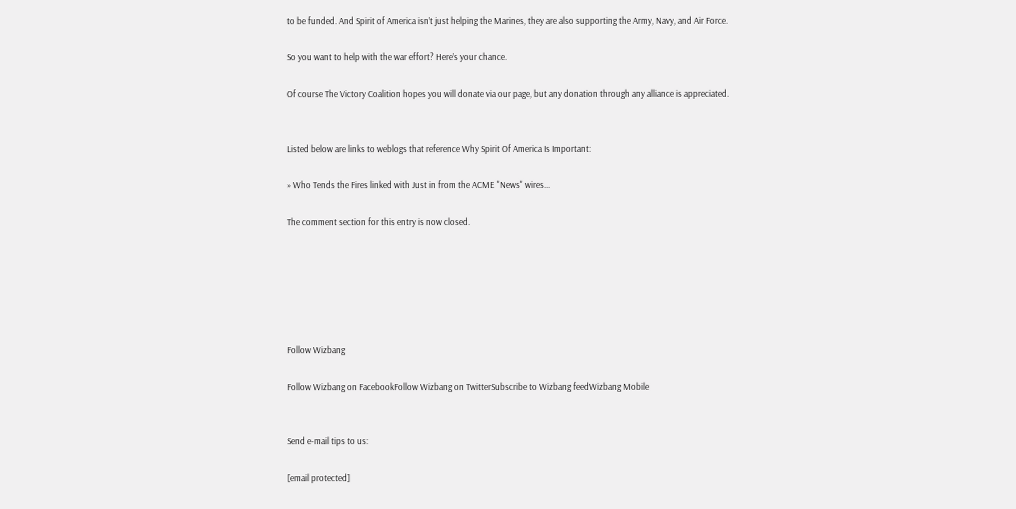to be funded. And Spirit of America isn’t just helping the Marines, they are also supporting the Army, Navy, and Air Force.

So you want to help with the war effort? Here’s your chance.

Of course The Victory Coalition hopes you will donate via our page, but any donation through any alliance is appreciated.


Listed below are links to weblogs that reference Why Spirit Of America Is Important:

» Who Tends the Fires linked with Just in from the ACME "News" wires...

The comment section for this entry is now closed.






Follow Wizbang

Follow Wizbang on FacebookFollow Wizbang on TwitterSubscribe to Wizbang feedWizbang Mobile


Send e-mail tips to us:

[email protected]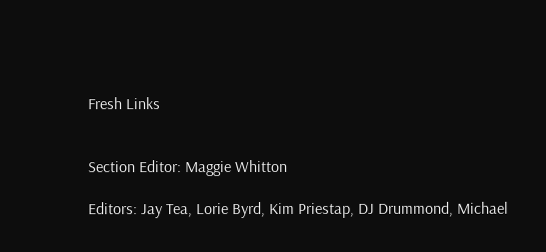Fresh Links


Section Editor: Maggie Whitton

Editors: Jay Tea, Lorie Byrd, Kim Priestap, DJ Drummond, Michael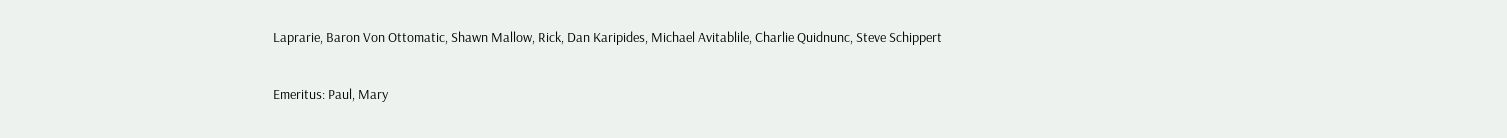Laprarie, Baron Von Ottomatic, Shawn Mallow, Rick, Dan Karipides, Michael Avitablile, Charlie Quidnunc, Steve Schippert

Emeritus: Paul, Mary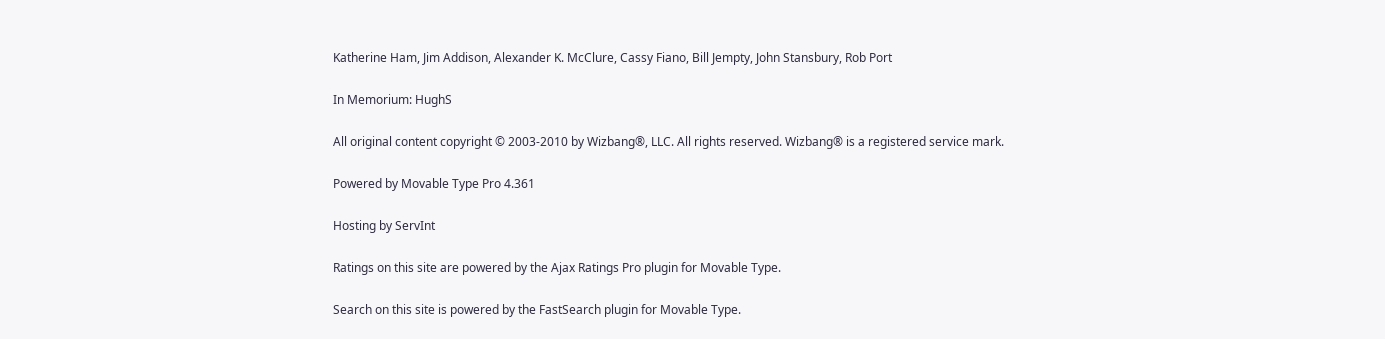Katherine Ham, Jim Addison, Alexander K. McClure, Cassy Fiano, Bill Jempty, John Stansbury, Rob Port

In Memorium: HughS

All original content copyright © 2003-2010 by Wizbang®, LLC. All rights reserved. Wizbang® is a registered service mark.

Powered by Movable Type Pro 4.361

Hosting by ServInt

Ratings on this site are powered by the Ajax Ratings Pro plugin for Movable Type.

Search on this site is powered by the FastSearch plugin for Movable Type.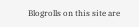Blogrolls on this site are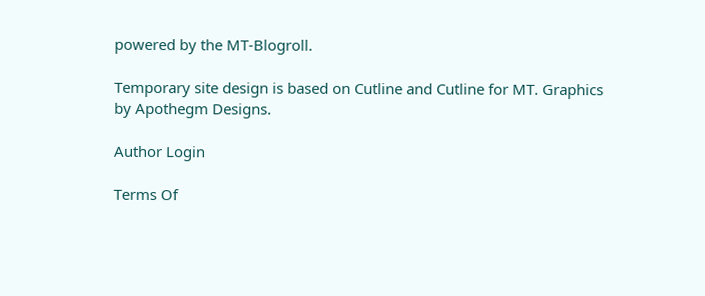powered by the MT-Blogroll.

Temporary site design is based on Cutline and Cutline for MT. Graphics by Apothegm Designs.

Author Login

Terms Of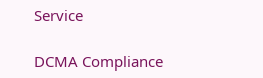Service

DCMA Compliance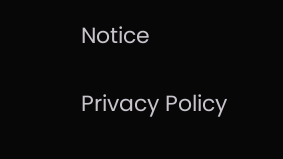Notice

Privacy Policy